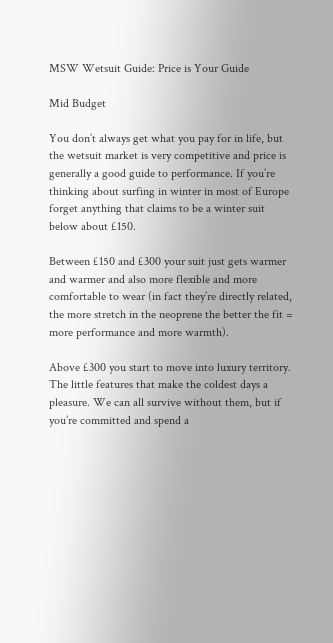MSW Wetsuit Guide: Price is Your Guide

Mid Budget

You don’t always get what you pay for in life, but the wetsuit market is very competitive and price is generally a good guide to performance. If you’re thinking about surfing in winter in most of Europe forget anything that claims to be a winter suit below about £150.

Between £150 and £300 your suit just gets warmer and warmer and also more flexible and more comfortable to wear (in fact they’re directly related, the more stretch in the neoprene the better the fit = more performance and more warmth).

Above £300 you start to move into luxury territory. The little features that make the coldest days a pleasure. We can all survive without them, but if you’re committed and spend a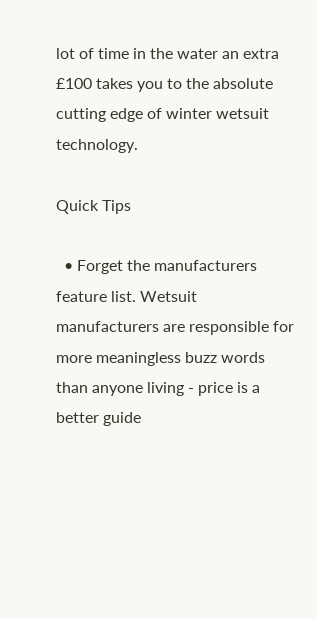lot of time in the water an extra £100 takes you to the absolute cutting edge of winter wetsuit technology.

Quick Tips

  • Forget the manufacturers feature list. Wetsuit manufacturers are responsible for more meaningless buzz words than anyone living - price is a better guide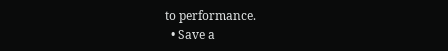to performance.
  • Save a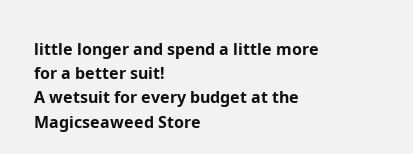little longer and spend a little more for a better suit!
A wetsuit for every budget at the Magicseaweed Store